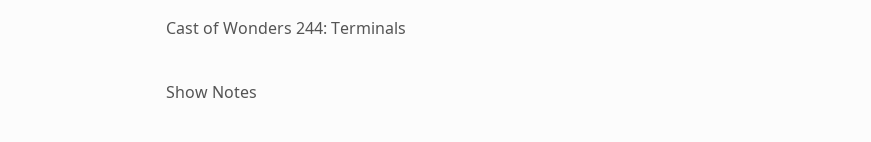Cast of Wonders 244: Terminals

Show Notes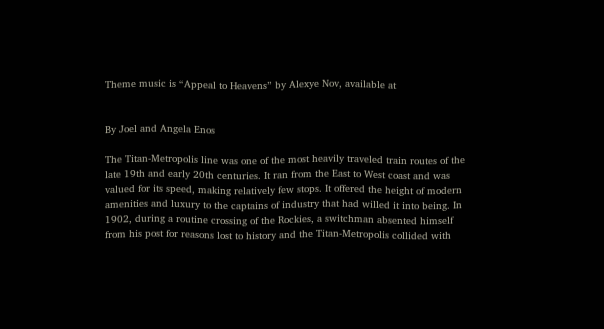Theme music is “Appeal to Heavens” by Alexye Nov, available at


By Joel and Angela Enos

The Titan-Metropolis line was one of the most heavily traveled train routes of the late 19th and early 20th centuries. It ran from the East to West coast and was valued for its speed, making relatively few stops. It offered the height of modern amenities and luxury to the captains of industry that had willed it into being. In 1902, during a routine crossing of the Rockies, a switchman absented himself from his post for reasons lost to history and the Titan-Metropolis collided with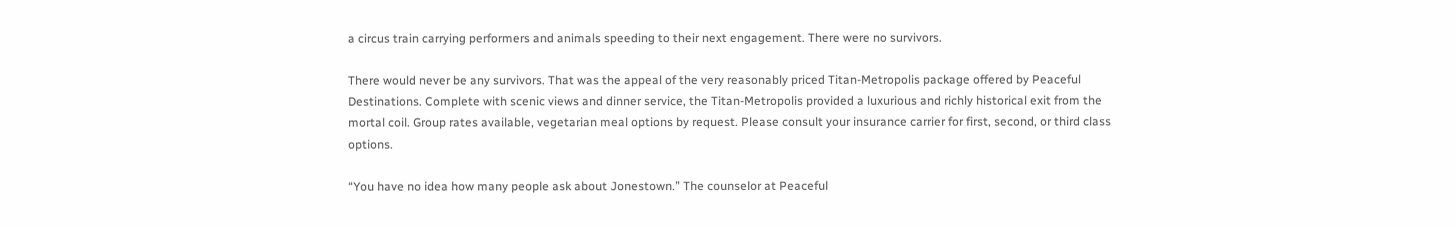a circus train carrying performers and animals speeding to their next engagement. There were no survivors.

There would never be any survivors. That was the appeal of the very reasonably priced Titan-Metropolis package offered by Peaceful Destinations. Complete with scenic views and dinner service, the Titan-Metropolis provided a luxurious and richly historical exit from the mortal coil. Group rates available, vegetarian meal options by request. Please consult your insurance carrier for first, second, or third class options.

“You have no idea how many people ask about Jonestown.” The counselor at Peaceful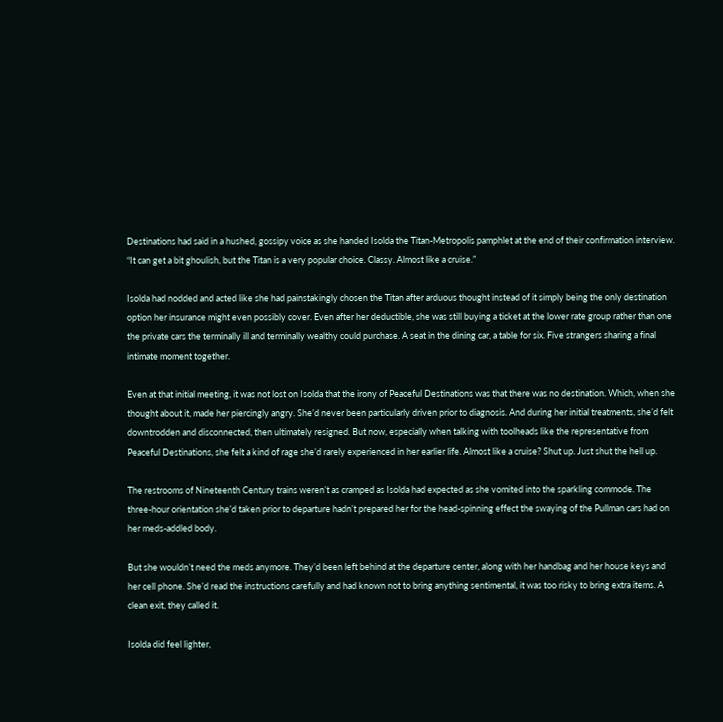Destinations had said in a hushed, gossipy voice as she handed Isolda the Titan-Metropolis pamphlet at the end of their confirmation interview. “It can get a bit ghoulish, but the Titan is a very popular choice. Classy. Almost like a cruise.”

Isolda had nodded and acted like she had painstakingly chosen the Titan after arduous thought instead of it simply being the only destination option her insurance might even possibly cover. Even after her deductible, she was still buying a ticket at the lower rate group rather than one the private cars the terminally ill and terminally wealthy could purchase. A seat in the dining car, a table for six. Five strangers sharing a final intimate moment together.

Even at that initial meeting, it was not lost on Isolda that the irony of Peaceful Destinations was that there was no destination. Which, when she thought about it, made her piercingly angry. She’d never been particularly driven prior to diagnosis. And during her initial treatments, she’d felt downtrodden and disconnected, then ultimately resigned. But now, especially when talking with toolheads like the representative from Peaceful Destinations, she felt a kind of rage she’d rarely experienced in her earlier life. Almost like a cruise? Shut up. Just shut the hell up.

The restrooms of Nineteenth Century trains weren’t as cramped as Isolda had expected as she vomited into the sparkling commode. The three-hour orientation she’d taken prior to departure hadn’t prepared her for the head-spinning effect the swaying of the Pullman cars had on her meds-addled body.

But she wouldn’t need the meds anymore. They’d been left behind at the departure center, along with her handbag and her house keys and her cell phone. She’d read the instructions carefully and had known not to bring anything sentimental, it was too risky to bring extra items. A clean exit, they called it.

Isolda did feel lighter,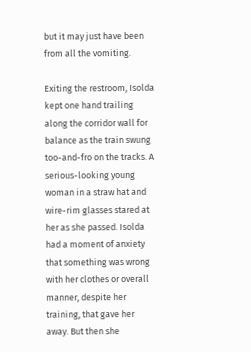but it may just have been from all the vomiting.

Exiting the restroom, Isolda kept one hand trailing along the corridor wall for balance as the train swung too-and-fro on the tracks. A serious-looking young woman in a straw hat and wire-rim glasses stared at her as she passed. Isolda had a moment of anxiety that something was wrong with her clothes or overall manner, despite her training, that gave her away. But then she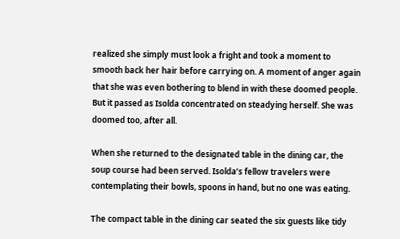realized she simply must look a fright and took a moment to smooth back her hair before carrying on. A moment of anger again that she was even bothering to blend in with these doomed people. But it passed as Isolda concentrated on steadying herself. She was doomed too, after all.

When she returned to the designated table in the dining car, the soup course had been served. Isolda’s fellow travelers were contemplating their bowls, spoons in hand, but no one was eating.

The compact table in the dining car seated the six guests like tidy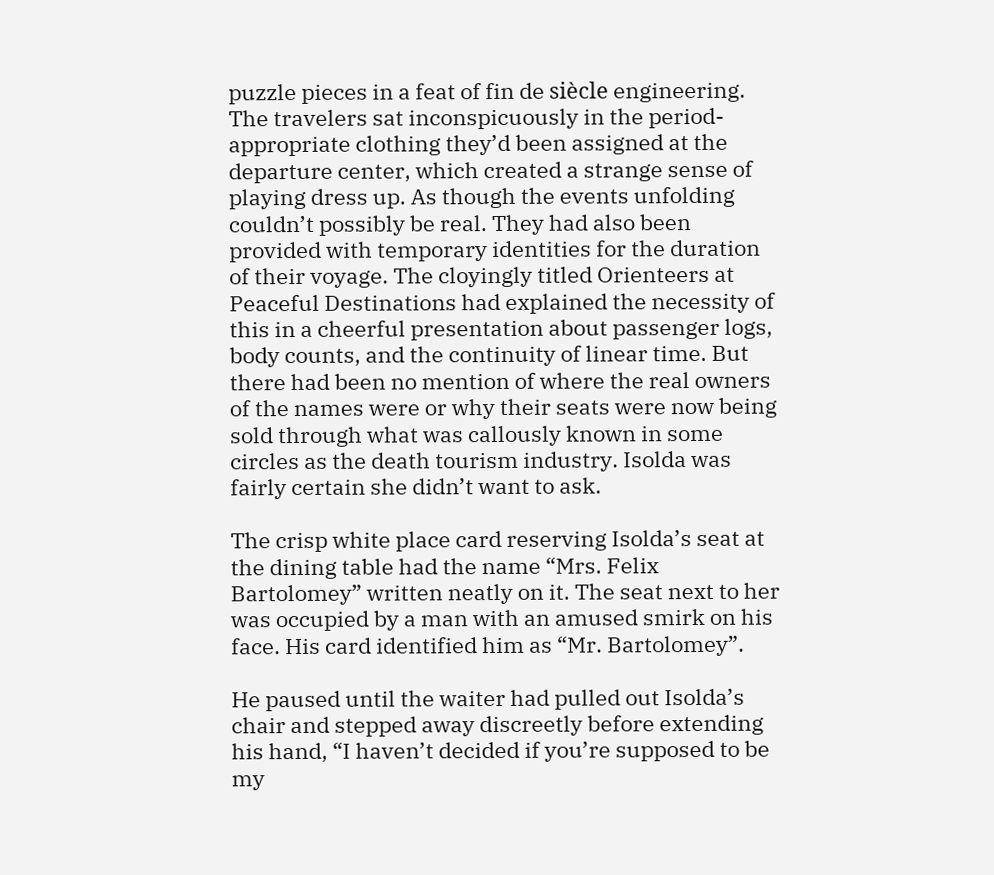puzzle pieces in a feat of fin de siècle engineering. The travelers sat inconspicuously in the period-appropriate clothing they’d been assigned at the departure center, which created a strange sense of playing dress up. As though the events unfolding couldn’t possibly be real. They had also been provided with temporary identities for the duration of their voyage. The cloyingly titled Orienteers at Peaceful Destinations had explained the necessity of this in a cheerful presentation about passenger logs, body counts, and the continuity of linear time. But there had been no mention of where the real owners of the names were or why their seats were now being sold through what was callously known in some circles as the death tourism industry. Isolda was fairly certain she didn’t want to ask.

The crisp white place card reserving Isolda’s seat at the dining table had the name “Mrs. Felix Bartolomey” written neatly on it. The seat next to her was occupied by a man with an amused smirk on his face. His card identified him as “Mr. Bartolomey”.

He paused until the waiter had pulled out Isolda’s chair and stepped away discreetly before extending his hand, “I haven’t decided if you’re supposed to be my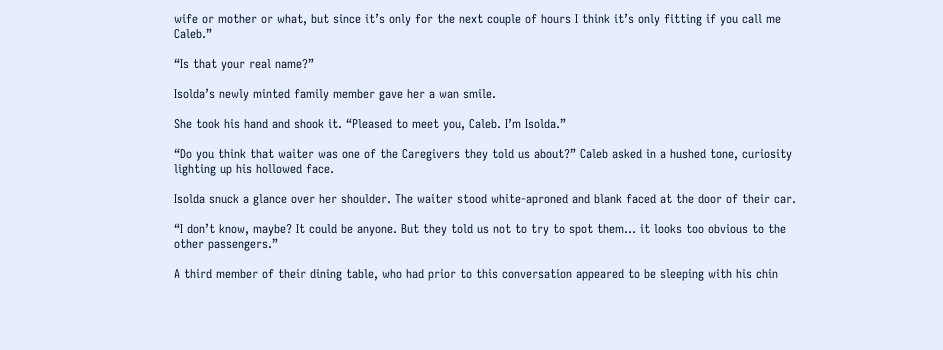wife or mother or what, but since it’s only for the next couple of hours I think it’s only fitting if you call me Caleb.”

“Is that your real name?”

Isolda’s newly minted family member gave her a wan smile.

She took his hand and shook it. “Pleased to meet you, Caleb. I’m Isolda.”

“Do you think that waiter was one of the Caregivers they told us about?” Caleb asked in a hushed tone, curiosity lighting up his hollowed face.

Isolda snuck a glance over her shoulder. The waiter stood white-aproned and blank faced at the door of their car.

“I don’t know, maybe? It could be anyone. But they told us not to try to spot them… it looks too obvious to the other passengers.”

A third member of their dining table, who had prior to this conversation appeared to be sleeping with his chin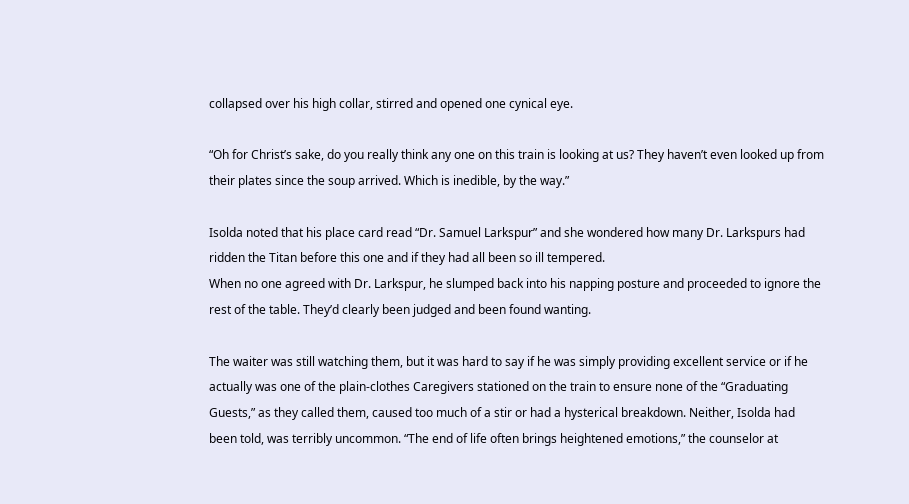collapsed over his high collar, stirred and opened one cynical eye.

“Oh for Christ’s sake, do you really think any one on this train is looking at us? They haven’t even looked up from their plates since the soup arrived. Which is inedible, by the way.”

Isolda noted that his place card read “Dr. Samuel Larkspur” and she wondered how many Dr. Larkspurs had ridden the Titan before this one and if they had all been so ill tempered.
When no one agreed with Dr. Larkspur, he slumped back into his napping posture and proceeded to ignore the rest of the table. They’d clearly been judged and been found wanting.

The waiter was still watching them, but it was hard to say if he was simply providing excellent service or if he actually was one of the plain-clothes Caregivers stationed on the train to ensure none of the “Graduating Guests,” as they called them, caused too much of a stir or had a hysterical breakdown. Neither, Isolda had been told, was terribly uncommon. “The end of life often brings heightened emotions,” the counselor at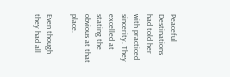Peaceful Destinations had told her with practiced sincerity. They excelled at stating the obvious at that place.

Even though they had all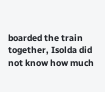boarded the train together, Isolda did not know how much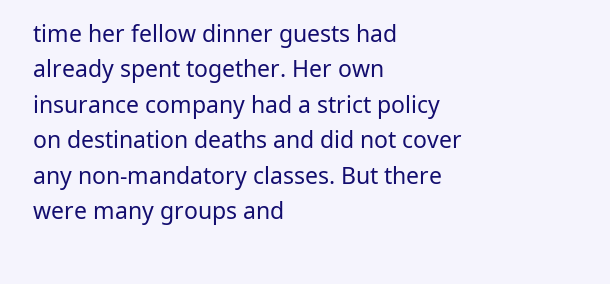time her fellow dinner guests had already spent together. Her own insurance company had a strict policy on destination deaths and did not cover any non-mandatory classes. But there were many groups and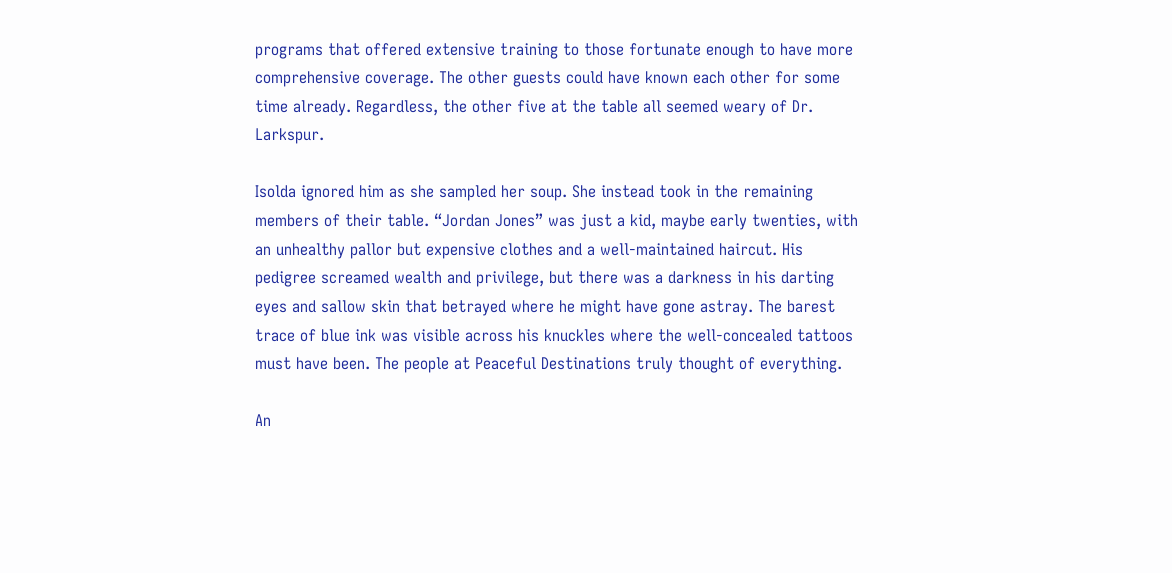programs that offered extensive training to those fortunate enough to have more comprehensive coverage. The other guests could have known each other for some time already. Regardless, the other five at the table all seemed weary of Dr. Larkspur.

Isolda ignored him as she sampled her soup. She instead took in the remaining members of their table. “Jordan Jones” was just a kid, maybe early twenties, with an unhealthy pallor but expensive clothes and a well-maintained haircut. His pedigree screamed wealth and privilege, but there was a darkness in his darting eyes and sallow skin that betrayed where he might have gone astray. The barest trace of blue ink was visible across his knuckles where the well-concealed tattoos must have been. The people at Peaceful Destinations truly thought of everything.

An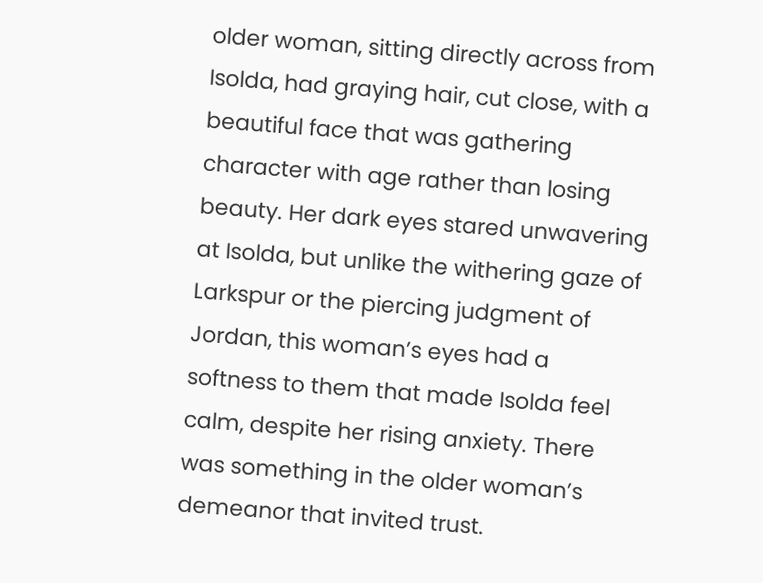older woman, sitting directly across from Isolda, had graying hair, cut close, with a beautiful face that was gathering character with age rather than losing beauty. Her dark eyes stared unwavering at Isolda, but unlike the withering gaze of Larkspur or the piercing judgment of Jordan, this woman’s eyes had a softness to them that made Isolda feel calm, despite her rising anxiety. There was something in the older woman’s demeanor that invited trust.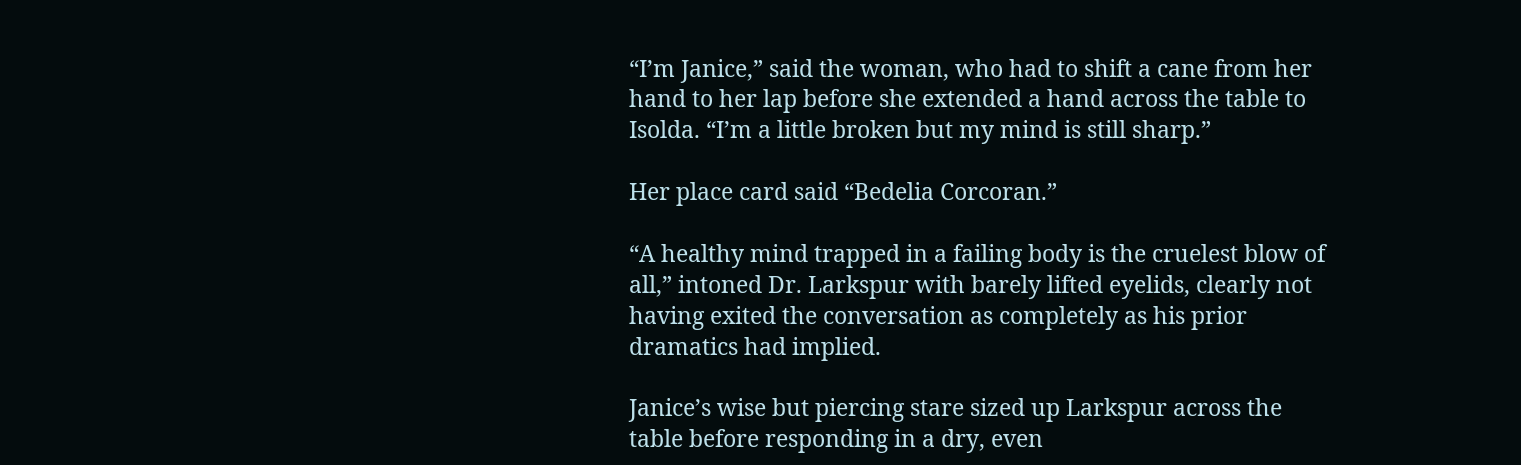“I’m Janice,” said the woman, who had to shift a cane from her hand to her lap before she extended a hand across the table to Isolda. “I’m a little broken but my mind is still sharp.”

Her place card said “Bedelia Corcoran.”

“A healthy mind trapped in a failing body is the cruelest blow of all,” intoned Dr. Larkspur with barely lifted eyelids, clearly not having exited the conversation as completely as his prior dramatics had implied.

Janice’s wise but piercing stare sized up Larkspur across the table before responding in a dry, even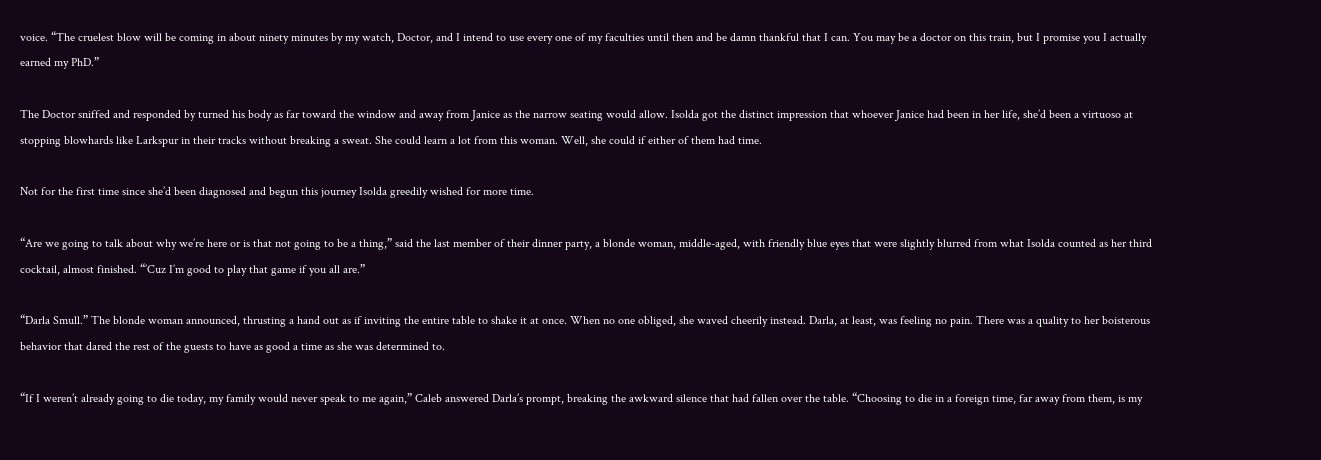voice. “The cruelest blow will be coming in about ninety minutes by my watch, Doctor, and I intend to use every one of my faculties until then and be damn thankful that I can. You may be a doctor on this train, but I promise you I actually earned my PhD.”

The Doctor sniffed and responded by turned his body as far toward the window and away from Janice as the narrow seating would allow. Isolda got the distinct impression that whoever Janice had been in her life, she’d been a virtuoso at stopping blowhards like Larkspur in their tracks without breaking a sweat. She could learn a lot from this woman. Well, she could if either of them had time.

Not for the first time since she’d been diagnosed and begun this journey Isolda greedily wished for more time.

“Are we going to talk about why we’re here or is that not going to be a thing,” said the last member of their dinner party, a blonde woman, middle-aged, with friendly blue eyes that were slightly blurred from what Isolda counted as her third cocktail, almost finished. “’Cuz I’m good to play that game if you all are.”

“Darla Smull.” The blonde woman announced, thrusting a hand out as if inviting the entire table to shake it at once. When no one obliged, she waved cheerily instead. Darla, at least, was feeling no pain. There was a quality to her boisterous behavior that dared the rest of the guests to have as good a time as she was determined to.

“If I weren’t already going to die today, my family would never speak to me again,” Caleb answered Darla’s prompt, breaking the awkward silence that had fallen over the table. “Choosing to die in a foreign time, far away from them, is my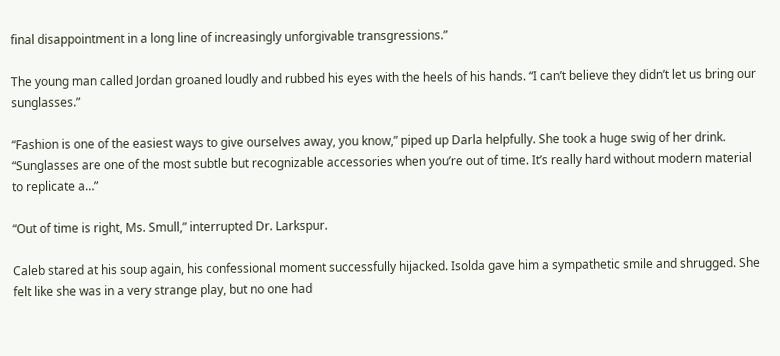final disappointment in a long line of increasingly unforgivable transgressions.”

The young man called Jordan groaned loudly and rubbed his eyes with the heels of his hands. “I can’t believe they didn’t let us bring our sunglasses.”

“Fashion is one of the easiest ways to give ourselves away, you know,” piped up Darla helpfully. She took a huge swig of her drink. “Sunglasses are one of the most subtle but recognizable accessories when you’re out of time. It’s really hard without modern material to replicate a…”

“Out of time is right, Ms. Smull,” interrupted Dr. Larkspur.

Caleb stared at his soup again, his confessional moment successfully hijacked. Isolda gave him a sympathetic smile and shrugged. She felt like she was in a very strange play, but no one had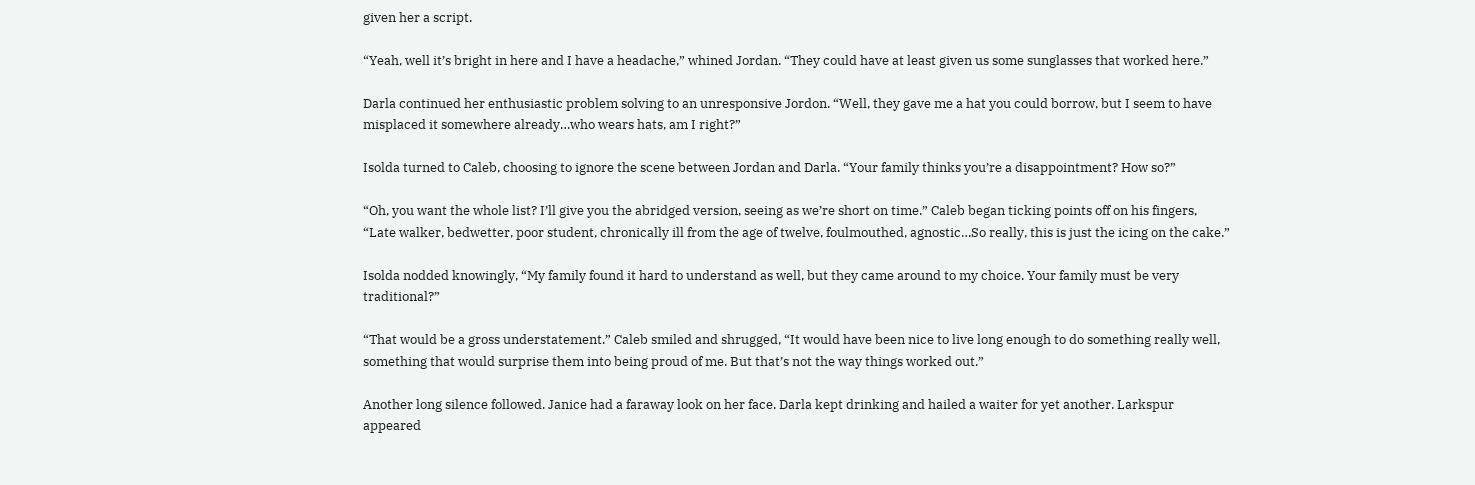given her a script.

“Yeah, well it’s bright in here and I have a headache,” whined Jordan. “They could have at least given us some sunglasses that worked here.”

Darla continued her enthusiastic problem solving to an unresponsive Jordon. “Well, they gave me a hat you could borrow, but I seem to have misplaced it somewhere already…who wears hats, am I right?”

Isolda turned to Caleb, choosing to ignore the scene between Jordan and Darla. “Your family thinks you’re a disappointment? How so?”

“Oh, you want the whole list? I’ll give you the abridged version, seeing as we’re short on time.” Caleb began ticking points off on his fingers, “Late walker, bedwetter, poor student, chronically ill from the age of twelve, foulmouthed, agnostic…So really, this is just the icing on the cake.”

Isolda nodded knowingly, “My family found it hard to understand as well, but they came around to my choice. Your family must be very traditional?”

“That would be a gross understatement.” Caleb smiled and shrugged, “It would have been nice to live long enough to do something really well, something that would surprise them into being proud of me. But that’s not the way things worked out.”

Another long silence followed. Janice had a faraway look on her face. Darla kept drinking and hailed a waiter for yet another. Larkspur appeared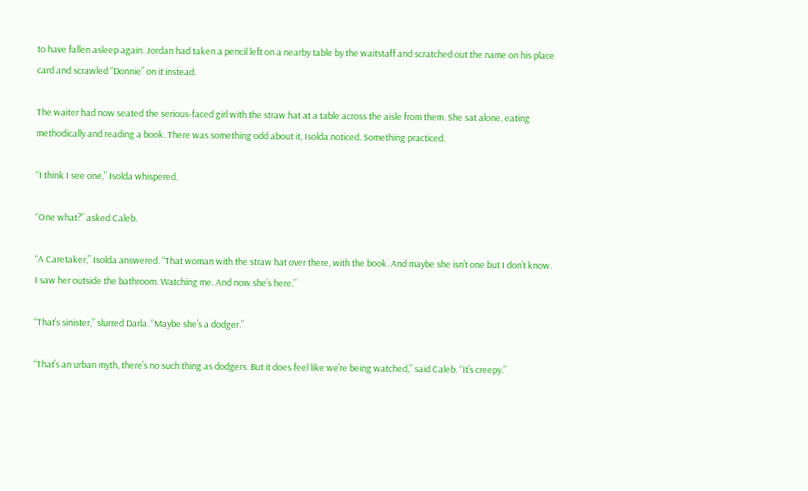to have fallen asleep again. Jordan had taken a pencil left on a nearby table by the waitstaff and scratched out the name on his place card and scrawled “Donnie” on it instead.

The waiter had now seated the serious-faced girl with the straw hat at a table across the aisle from them. She sat alone, eating methodically and reading a book. There was something odd about it, Isolda noticed. Something practiced.

“I think I see one,” Isolda whispered.

“One what?” asked Caleb.

“A Caretaker,” Isolda answered. “That woman with the straw hat over there, with the book. And maybe she isn’t one but I don’t know. I saw her outside the bathroom. Watching me. And now she’s here.”

“That’s sinister,” slurred Darla. “Maybe she’s a dodger.”

“That’s an urban myth, there’s no such thing as dodgers. But it does feel like we’re being watched,” said Caleb. “It’s creepy.”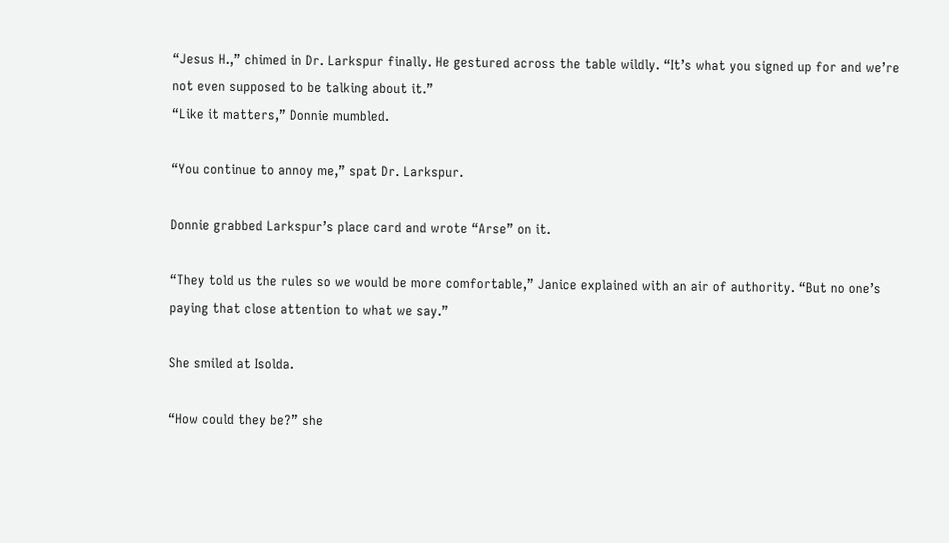“Jesus H.,” chimed in Dr. Larkspur finally. He gestured across the table wildly. “It’s what you signed up for and we’re not even supposed to be talking about it.”
“Like it matters,” Donnie mumbled.

“You continue to annoy me,” spat Dr. Larkspur.

Donnie grabbed Larkspur’s place card and wrote “Arse” on it.

“They told us the rules so we would be more comfortable,” Janice explained with an air of authority. “But no one’s paying that close attention to what we say.”

She smiled at Isolda.

“How could they be?” she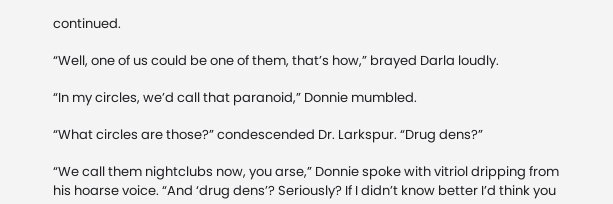continued.

“Well, one of us could be one of them, that’s how,” brayed Darla loudly.

“In my circles, we’d call that paranoid,” Donnie mumbled.

“What circles are those?” condescended Dr. Larkspur. “Drug dens?”

“We call them nightclubs now, you arse,” Donnie spoke with vitriol dripping from his hoarse voice. “And ‘drug dens’? Seriously? If I didn’t know better I’d think you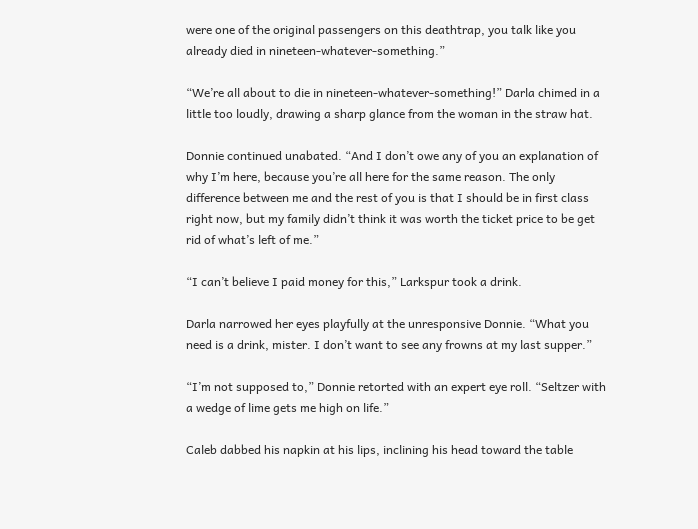were one of the original passengers on this deathtrap, you talk like you already died in nineteen-whatever-something.”

“We’re all about to die in nineteen-whatever-something!” Darla chimed in a little too loudly, drawing a sharp glance from the woman in the straw hat.

Donnie continued unabated. “And I don’t owe any of you an explanation of why I’m here, because you’re all here for the same reason. The only difference between me and the rest of you is that I should be in first class right now, but my family didn’t think it was worth the ticket price to be get rid of what’s left of me.”

“I can’t believe I paid money for this,” Larkspur took a drink.

Darla narrowed her eyes playfully at the unresponsive Donnie. “What you need is a drink, mister. I don’t want to see any frowns at my last supper.”

“I’m not supposed to,” Donnie retorted with an expert eye roll. “Seltzer with a wedge of lime gets me high on life.”

Caleb dabbed his napkin at his lips, inclining his head toward the table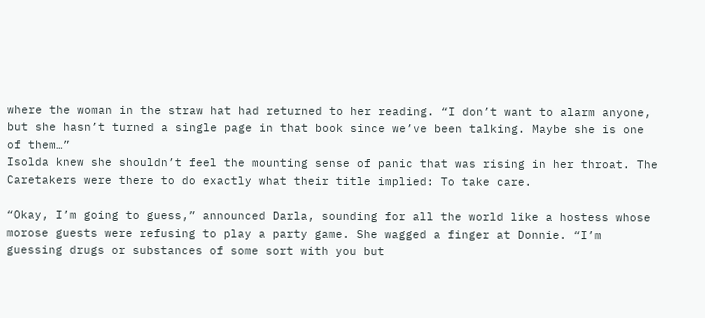where the woman in the straw hat had returned to her reading. “I don’t want to alarm anyone, but she hasn’t turned a single page in that book since we’ve been talking. Maybe she is one of them…”
Isolda knew she shouldn’t feel the mounting sense of panic that was rising in her throat. The Caretakers were there to do exactly what their title implied: To take care.

“Okay, I’m going to guess,” announced Darla, sounding for all the world like a hostess whose morose guests were refusing to play a party game. She wagged a finger at Donnie. “I’m guessing drugs or substances of some sort with you but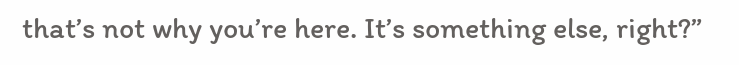that’s not why you’re here. It’s something else, right?”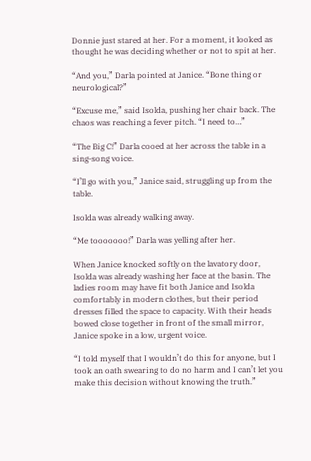Donnie just stared at her. For a moment, it looked as thought he was deciding whether or not to spit at her.

“And you,” Darla pointed at Janice. “Bone thing or neurological?”

“Excuse me,” said Isolda, pushing her chair back. The chaos was reaching a fever pitch. “I need to…”

“The Big C!” Darla cooed at her across the table in a sing-song voice.

“I’ll go with you,” Janice said, struggling up from the table.

Isolda was already walking away.

“Me tooooooo!” Darla was yelling after her.

When Janice knocked softly on the lavatory door, Isolda was already washing her face at the basin. The ladies room may have fit both Janice and Isolda comfortably in modern clothes, but their period dresses filled the space to capacity. With their heads bowed close together in front of the small mirror, Janice spoke in a low, urgent voice.

“I told myself that I wouldn’t do this for anyone, but I took an oath swearing to do no harm and I can’t let you make this decision without knowing the truth.”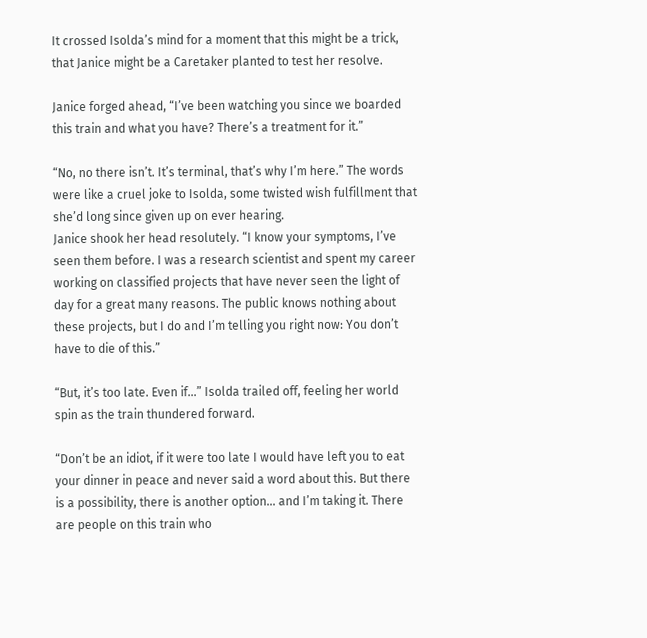It crossed Isolda’s mind for a moment that this might be a trick, that Janice might be a Caretaker planted to test her resolve.

Janice forged ahead, “I’ve been watching you since we boarded this train and what you have? There’s a treatment for it.”

“No, no there isn’t. It’s terminal, that’s why I’m here.” The words were like a cruel joke to Isolda, some twisted wish fulfillment that she’d long since given up on ever hearing.
Janice shook her head resolutely. “I know your symptoms, I’ve seen them before. I was a research scientist and spent my career working on classified projects that have never seen the light of day for a great many reasons. The public knows nothing about these projects, but I do and I’m telling you right now: You don’t have to die of this.”

“But, it’s too late. Even if…” Isolda trailed off, feeling her world spin as the train thundered forward.

“Don’t be an idiot, if it were too late I would have left you to eat your dinner in peace and never said a word about this. But there is a possibility, there is another option… and I’m taking it. There are people on this train who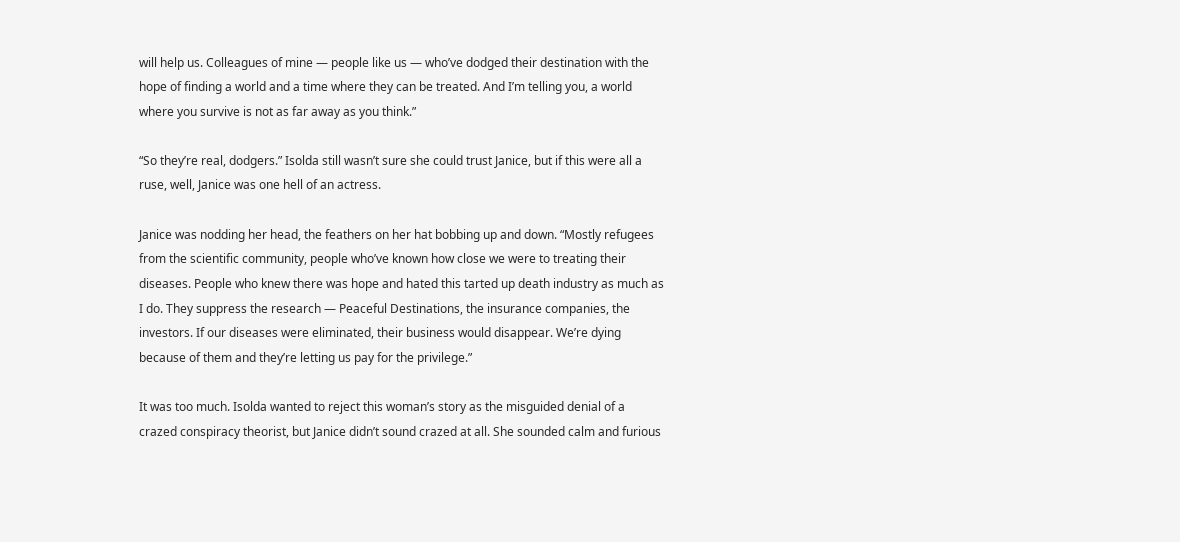will help us. Colleagues of mine — people like us — who’ve dodged their destination with the hope of finding a world and a time where they can be treated. And I’m telling you, a world where you survive is not as far away as you think.”

“So they’re real, dodgers.” Isolda still wasn’t sure she could trust Janice, but if this were all a ruse, well, Janice was one hell of an actress.

Janice was nodding her head, the feathers on her hat bobbing up and down. “Mostly refugees from the scientific community, people who’ve known how close we were to treating their diseases. People who knew there was hope and hated this tarted up death industry as much as I do. They suppress the research — Peaceful Destinations, the insurance companies, the investors. If our diseases were eliminated, their business would disappear. We’re dying because of them and they’re letting us pay for the privilege.”

It was too much. Isolda wanted to reject this woman’s story as the misguided denial of a crazed conspiracy theorist, but Janice didn’t sound crazed at all. She sounded calm and furious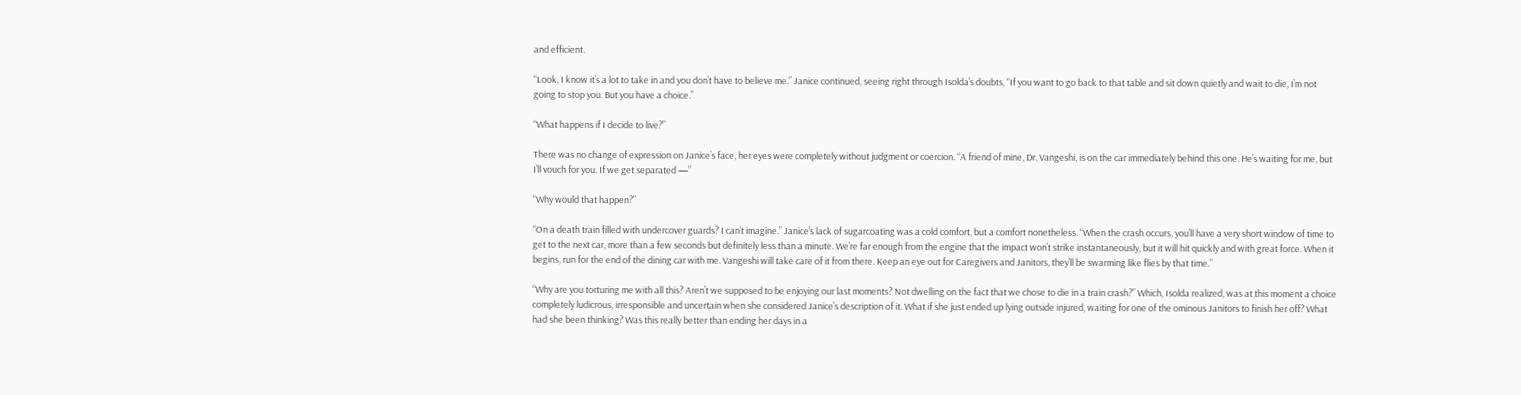and efficient.

“Look, I know it’s a lot to take in and you don’t have to believe me.” Janice continued, seeing right through Isolda’s doubts, “If you want to go back to that table and sit down quietly and wait to die, I’m not going to stop you. But you have a choice.”

“What happens if I decide to live?”

There was no change of expression on Janice’s face, her eyes were completely without judgment or coercion. “A friend of mine, Dr. Vangeshi, is on the car immediately behind this one. He’s waiting for me, but I’ll vouch for you. If we get separated —”

“Why would that happen?”

“On a death train filled with undercover guards? I can’t imagine.” Janice’s lack of sugarcoating was a cold comfort, but a comfort nonetheless. “When the crash occurs, you’ll have a very short window of time to get to the next car, more than a few seconds but definitely less than a minute. We’re far enough from the engine that the impact won’t strike instantaneously, but it will hit quickly and with great force. When it begins, run for the end of the dining car with me. Vangeshi will take care of it from there. Keep an eye out for Caregivers and Janitors, they’ll be swarming like flies by that time.”

“Why are you torturing me with all this? Aren’t we supposed to be enjoying our last moments? Not dwelling on the fact that we chose to die in a train crash?” Which, Isolda realized, was at this moment a choice completely ludicrous, irresponsible and uncertain when she considered Janice’s description of it. What if she just ended up lying outside injured, waiting for one of the ominous Janitors to finish her off? What had she been thinking? Was this really better than ending her days in a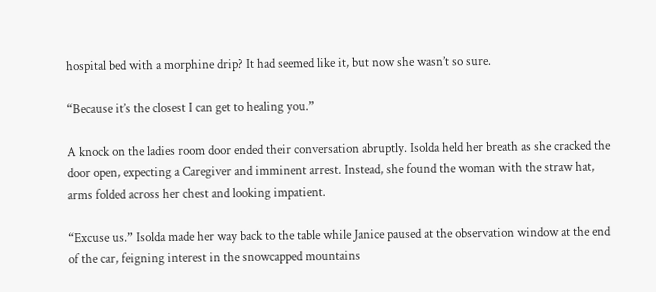hospital bed with a morphine drip? It had seemed like it, but now she wasn’t so sure.

“Because it’s the closest I can get to healing you.”

A knock on the ladies room door ended their conversation abruptly. Isolda held her breath as she cracked the door open, expecting a Caregiver and imminent arrest. Instead, she found the woman with the straw hat, arms folded across her chest and looking impatient.

“Excuse us.” Isolda made her way back to the table while Janice paused at the observation window at the end of the car, feigning interest in the snowcapped mountains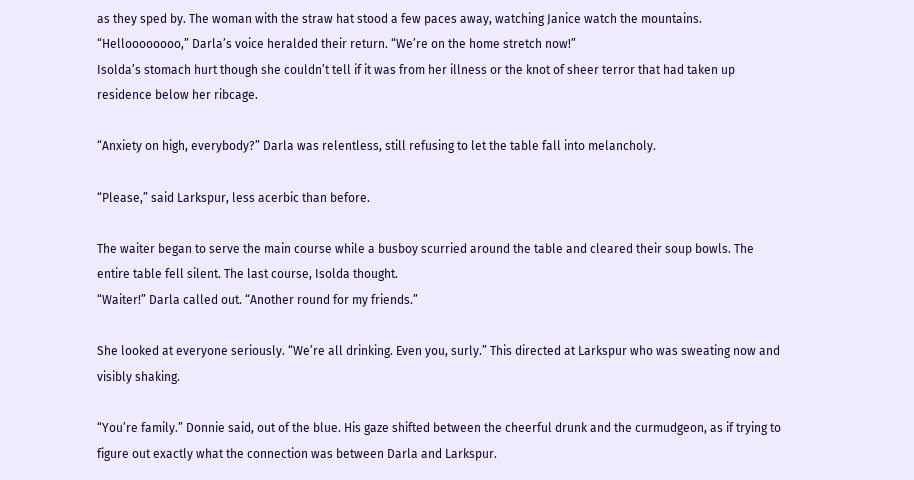as they sped by. The woman with the straw hat stood a few paces away, watching Janice watch the mountains.
“Helloooooooo,” Darla’s voice heralded their return. “We’re on the home stretch now!”
Isolda’s stomach hurt though she couldn’t tell if it was from her illness or the knot of sheer terror that had taken up residence below her ribcage.

“Anxiety on high, everybody?” Darla was relentless, still refusing to let the table fall into melancholy.

“Please,” said Larkspur, less acerbic than before.

The waiter began to serve the main course while a busboy scurried around the table and cleared their soup bowls. The entire table fell silent. The last course, Isolda thought.
“Waiter!” Darla called out. “Another round for my friends.”

She looked at everyone seriously. “We’re all drinking. Even you, surly.” This directed at Larkspur who was sweating now and visibly shaking.

“You’re family.” Donnie said, out of the blue. His gaze shifted between the cheerful drunk and the curmudgeon, as if trying to figure out exactly what the connection was between Darla and Larkspur.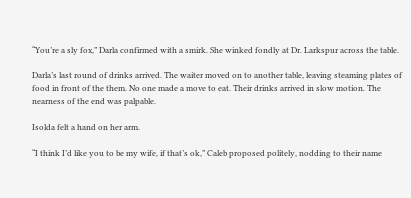“You’re a sly fox,” Darla confirmed with a smirk. She winked fondly at Dr. Larkspur across the table.

Darla’s last round of drinks arrived. The waiter moved on to another table, leaving steaming plates of food in front of the them. No one made a move to eat. Their drinks arrived in slow motion. The nearness of the end was palpable.

Isolda felt a hand on her arm.

“I think I’d like you to be my wife, if that’s ok,” Caleb proposed politely, nodding to their name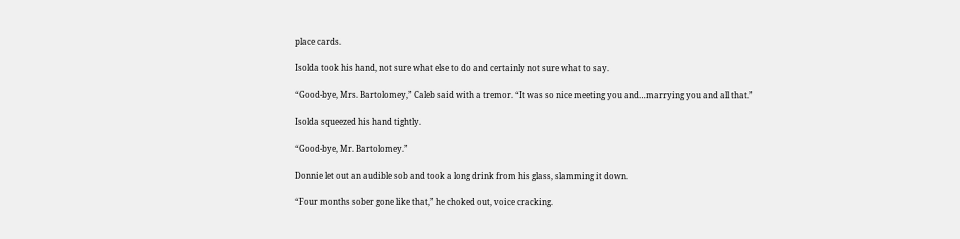place cards.

Isolda took his hand, not sure what else to do and certainly not sure what to say.

“Good-bye, Mrs. Bartolomey,” Caleb said with a tremor. “It was so nice meeting you and…marrying you and all that.”

Isolda squeezed his hand tightly.

“Good-bye, Mr. Bartolomey.”

Donnie let out an audible sob and took a long drink from his glass, slamming it down.

“Four months sober gone like that,” he choked out, voice cracking.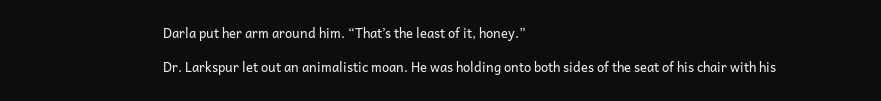Darla put her arm around him. “That’s the least of it, honey.”

Dr. Larkspur let out an animalistic moan. He was holding onto both sides of the seat of his chair with his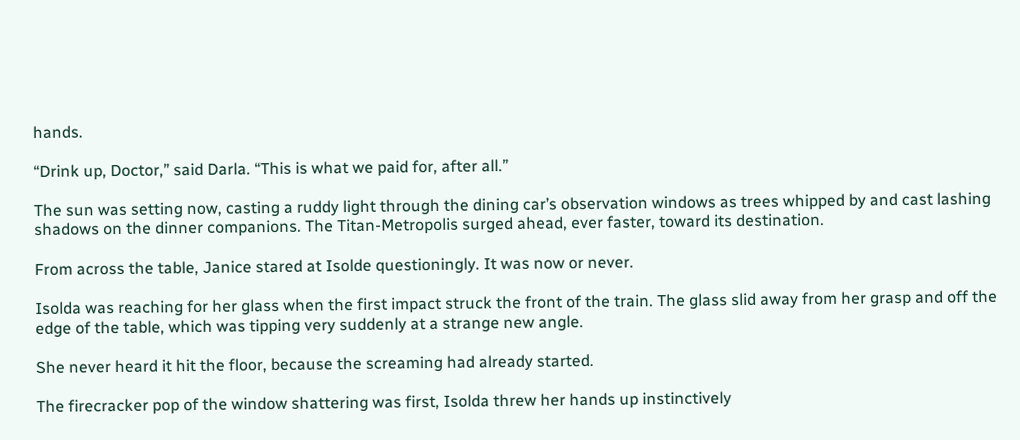hands.

“Drink up, Doctor,” said Darla. “This is what we paid for, after all.”

The sun was setting now, casting a ruddy light through the dining car’s observation windows as trees whipped by and cast lashing shadows on the dinner companions. The Titan-Metropolis surged ahead, ever faster, toward its destination.

From across the table, Janice stared at Isolde questioningly. It was now or never.

Isolda was reaching for her glass when the first impact struck the front of the train. The glass slid away from her grasp and off the edge of the table, which was tipping very suddenly at a strange new angle.

She never heard it hit the floor, because the screaming had already started.

The firecracker pop of the window shattering was first, Isolda threw her hands up instinctively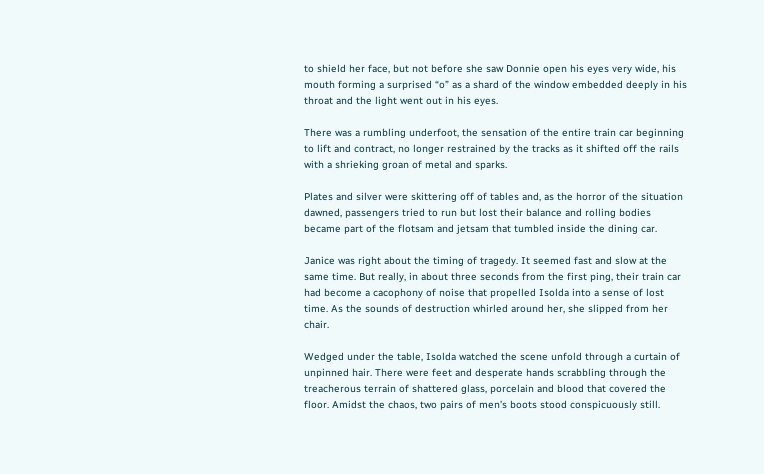to shield her face, but not before she saw Donnie open his eyes very wide, his mouth forming a surprised “o” as a shard of the window embedded deeply in his throat and the light went out in his eyes.

There was a rumbling underfoot, the sensation of the entire train car beginning to lift and contract, no longer restrained by the tracks as it shifted off the rails with a shrieking groan of metal and sparks.

Plates and silver were skittering off of tables and, as the horror of the situation dawned, passengers tried to run but lost their balance and rolling bodies became part of the flotsam and jetsam that tumbled inside the dining car.

Janice was right about the timing of tragedy. It seemed fast and slow at the same time. But really, in about three seconds from the first ping, their train car had become a cacophony of noise that propelled Isolda into a sense of lost time. As the sounds of destruction whirled around her, she slipped from her chair.

Wedged under the table, Isolda watched the scene unfold through a curtain of unpinned hair. There were feet and desperate hands scrabbling through the treacherous terrain of shattered glass, porcelain and blood that covered the floor. Amidst the chaos, two pairs of men’s boots stood conspicuously still.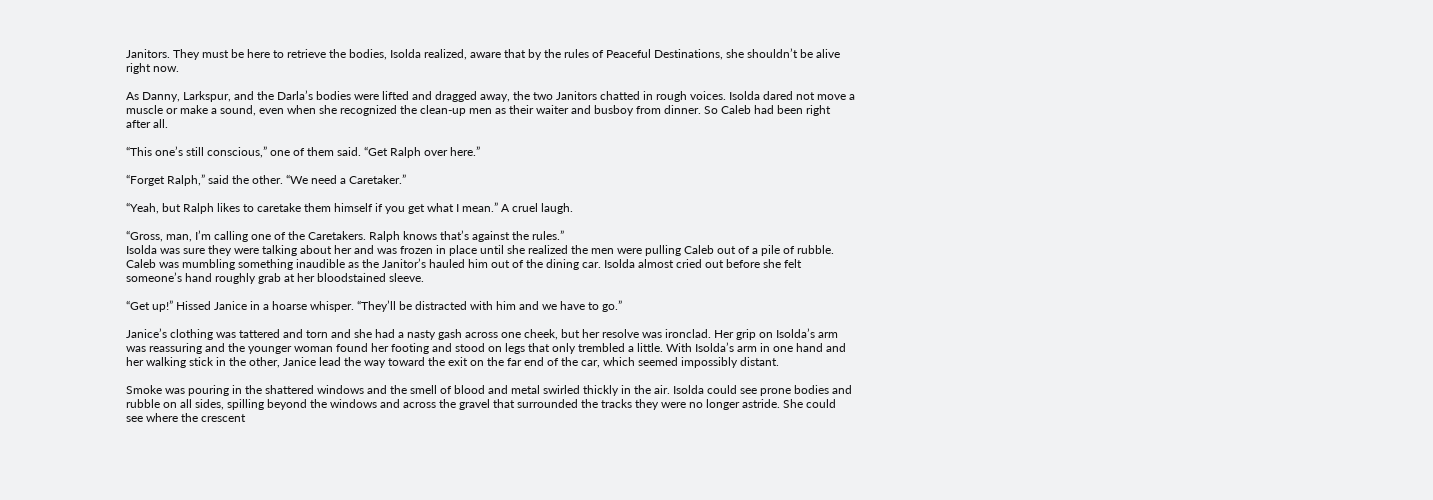Janitors. They must be here to retrieve the bodies, Isolda realized, aware that by the rules of Peaceful Destinations, she shouldn’t be alive right now.

As Danny, Larkspur, and the Darla’s bodies were lifted and dragged away, the two Janitors chatted in rough voices. Isolda dared not move a muscle or make a sound, even when she recognized the clean-up men as their waiter and busboy from dinner. So Caleb had been right after all.

“This one’s still conscious,” one of them said. “Get Ralph over here.”

“Forget Ralph,” said the other. “We need a Caretaker.”

“Yeah, but Ralph likes to caretake them himself if you get what I mean.” A cruel laugh.

“Gross, man, I’m calling one of the Caretakers. Ralph knows that’s against the rules.”
Isolda was sure they were talking about her and was frozen in place until she realized the men were pulling Caleb out of a pile of rubble. Caleb was mumbling something inaudible as the Janitor’s hauled him out of the dining car. Isolda almost cried out before she felt someone’s hand roughly grab at her bloodstained sleeve.

“Get up!” Hissed Janice in a hoarse whisper. “They’ll be distracted with him and we have to go.”

Janice’s clothing was tattered and torn and she had a nasty gash across one cheek, but her resolve was ironclad. Her grip on Isolda’s arm was reassuring and the younger woman found her footing and stood on legs that only trembled a little. With Isolda’s arm in one hand and her walking stick in the other, Janice lead the way toward the exit on the far end of the car, which seemed impossibly distant.

Smoke was pouring in the shattered windows and the smell of blood and metal swirled thickly in the air. Isolda could see prone bodies and rubble on all sides, spilling beyond the windows and across the gravel that surrounded the tracks they were no longer astride. She could see where the crescent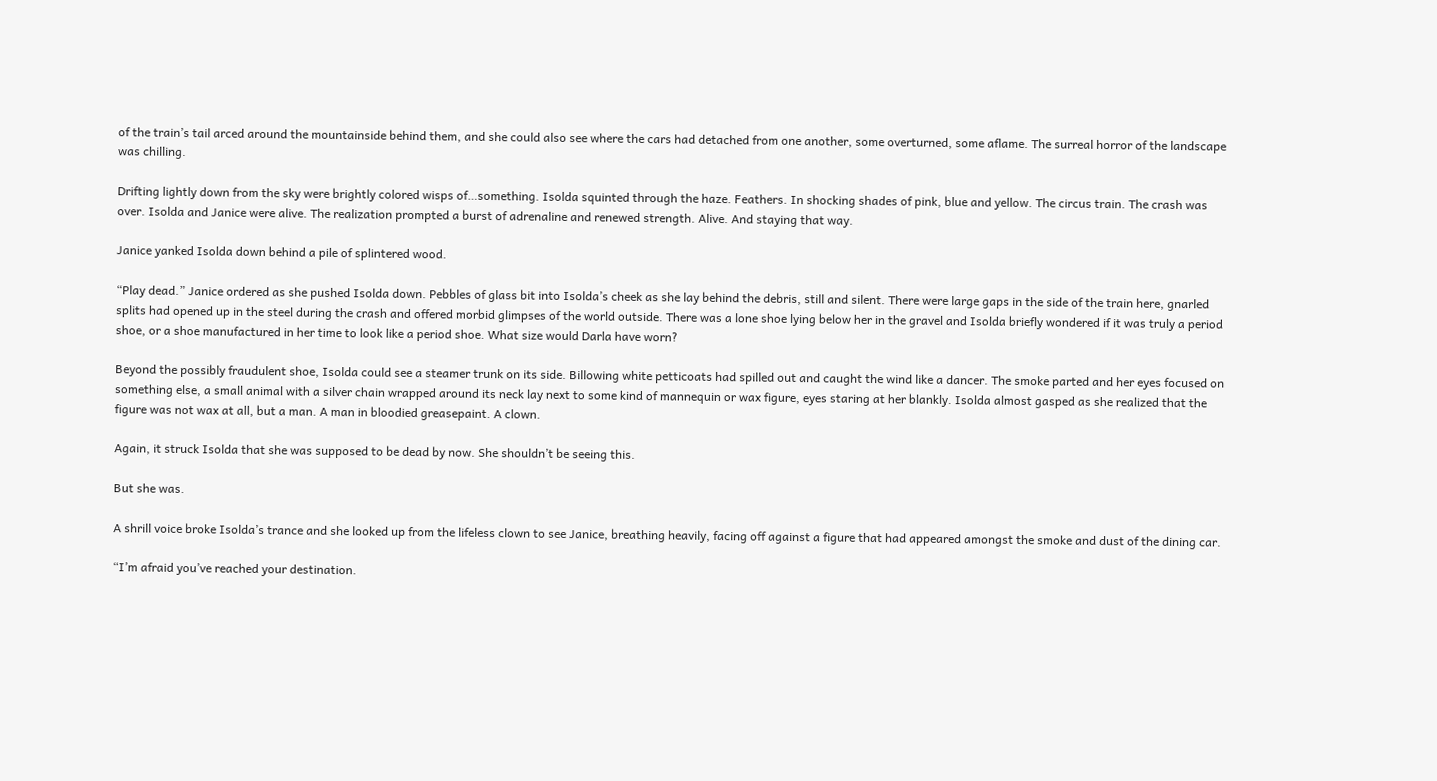of the train’s tail arced around the mountainside behind them, and she could also see where the cars had detached from one another, some overturned, some aflame. The surreal horror of the landscape was chilling.

Drifting lightly down from the sky were brightly colored wisps of…something. Isolda squinted through the haze. Feathers. In shocking shades of pink, blue and yellow. The circus train. The crash was over. Isolda and Janice were alive. The realization prompted a burst of adrenaline and renewed strength. Alive. And staying that way.

Janice yanked Isolda down behind a pile of splintered wood.

“Play dead.” Janice ordered as she pushed Isolda down. Pebbles of glass bit into Isolda’s cheek as she lay behind the debris, still and silent. There were large gaps in the side of the train here, gnarled splits had opened up in the steel during the crash and offered morbid glimpses of the world outside. There was a lone shoe lying below her in the gravel and Isolda briefly wondered if it was truly a period shoe, or a shoe manufactured in her time to look like a period shoe. What size would Darla have worn?

Beyond the possibly fraudulent shoe, Isolda could see a steamer trunk on its side. Billowing white petticoats had spilled out and caught the wind like a dancer. The smoke parted and her eyes focused on something else, a small animal with a silver chain wrapped around its neck lay next to some kind of mannequin or wax figure, eyes staring at her blankly. Isolda almost gasped as she realized that the figure was not wax at all, but a man. A man in bloodied greasepaint. A clown.

Again, it struck Isolda that she was supposed to be dead by now. She shouldn’t be seeing this.

But she was.

A shrill voice broke Isolda’s trance and she looked up from the lifeless clown to see Janice, breathing heavily, facing off against a figure that had appeared amongst the smoke and dust of the dining car.

“I’m afraid you’ve reached your destination.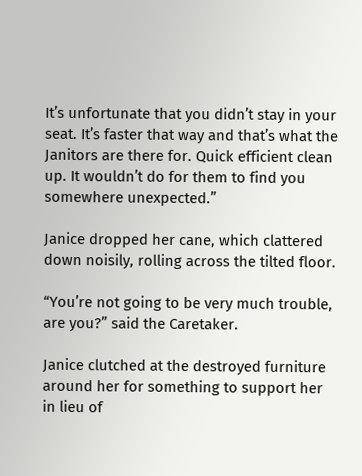It’s unfortunate that you didn’t stay in your seat. It’s faster that way and that’s what the Janitors are there for. Quick efficient clean up. It wouldn’t do for them to find you somewhere unexpected.”

Janice dropped her cane, which clattered down noisily, rolling across the tilted floor.

“You’re not going to be very much trouble, are you?” said the Caretaker.

Janice clutched at the destroyed furniture around her for something to support her in lieu of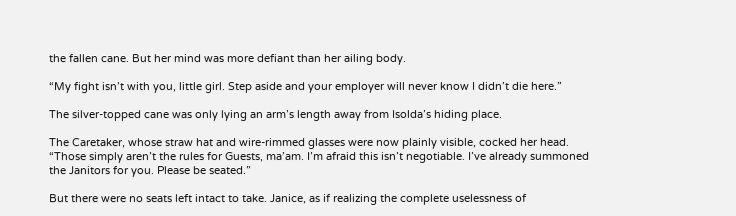the fallen cane. But her mind was more defiant than her ailing body.

“My fight isn’t with you, little girl. Step aside and your employer will never know I didn’t die here.”

The silver-topped cane was only lying an arm’s length away from Isolda’s hiding place.

The Caretaker, whose straw hat and wire-rimmed glasses were now plainly visible, cocked her head. “Those simply aren’t the rules for Guests, ma’am. I’m afraid this isn’t negotiable. I’ve already summoned the Janitors for you. Please be seated.”

But there were no seats left intact to take. Janice, as if realizing the complete uselessness of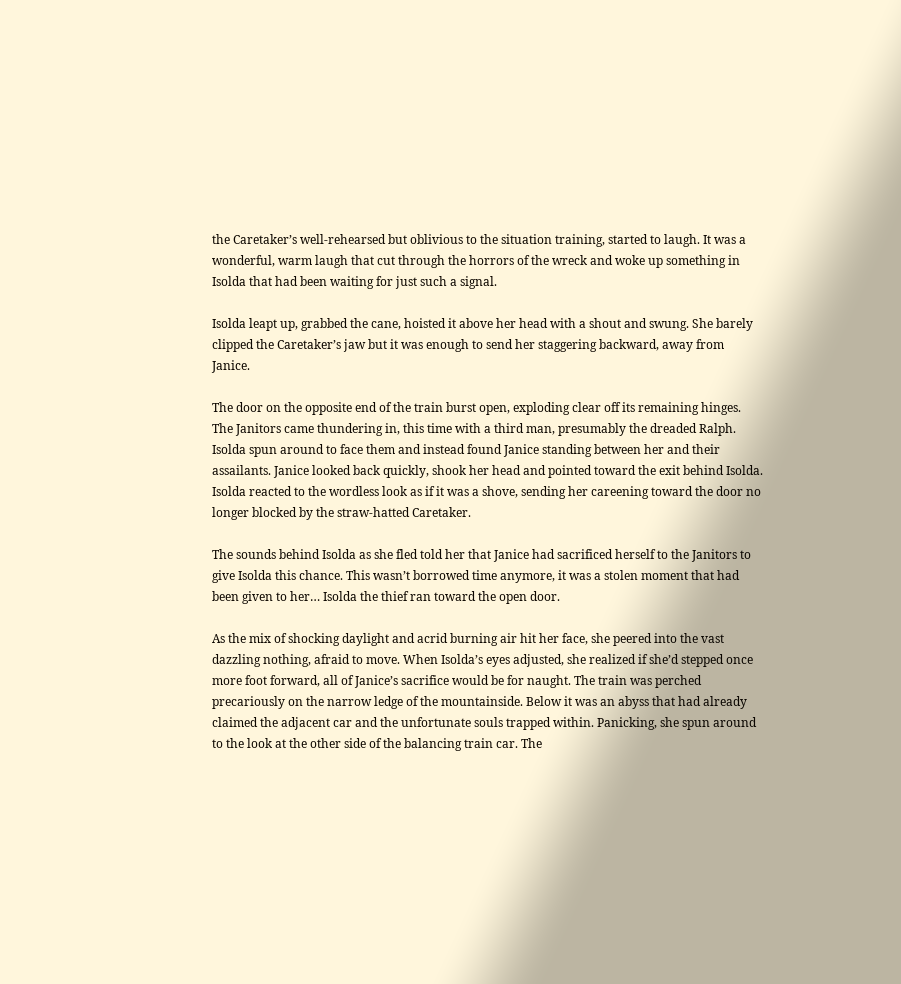the Caretaker’s well-rehearsed but oblivious to the situation training, started to laugh. It was a wonderful, warm laugh that cut through the horrors of the wreck and woke up something in Isolda that had been waiting for just such a signal.

Isolda leapt up, grabbed the cane, hoisted it above her head with a shout and swung. She barely clipped the Caretaker’s jaw but it was enough to send her staggering backward, away from Janice.

The door on the opposite end of the train burst open, exploding clear off its remaining hinges. The Janitors came thundering in, this time with a third man, presumably the dreaded Ralph. Isolda spun around to face them and instead found Janice standing between her and their assailants. Janice looked back quickly, shook her head and pointed toward the exit behind Isolda. Isolda reacted to the wordless look as if it was a shove, sending her careening toward the door no longer blocked by the straw-hatted Caretaker.

The sounds behind Isolda as she fled told her that Janice had sacrificed herself to the Janitors to give Isolda this chance. This wasn’t borrowed time anymore, it was a stolen moment that had been given to her… Isolda the thief ran toward the open door.

As the mix of shocking daylight and acrid burning air hit her face, she peered into the vast dazzling nothing, afraid to move. When Isolda’s eyes adjusted, she realized if she’d stepped once more foot forward, all of Janice’s sacrifice would be for naught. The train was perched precariously on the narrow ledge of the mountainside. Below it was an abyss that had already claimed the adjacent car and the unfortunate souls trapped within. Panicking, she spun around to the look at the other side of the balancing train car. The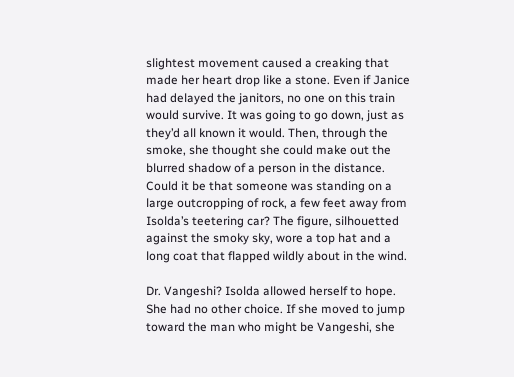slightest movement caused a creaking that made her heart drop like a stone. Even if Janice had delayed the janitors, no one on this train would survive. It was going to go down, just as they’d all known it would. Then, through the smoke, she thought she could make out the blurred shadow of a person in the distance. Could it be that someone was standing on a large outcropping of rock, a few feet away from Isolda’s teetering car? The figure, silhouetted against the smoky sky, wore a top hat and a long coat that flapped wildly about in the wind.

Dr. Vangeshi? Isolda allowed herself to hope. She had no other choice. If she moved to jump toward the man who might be Vangeshi, she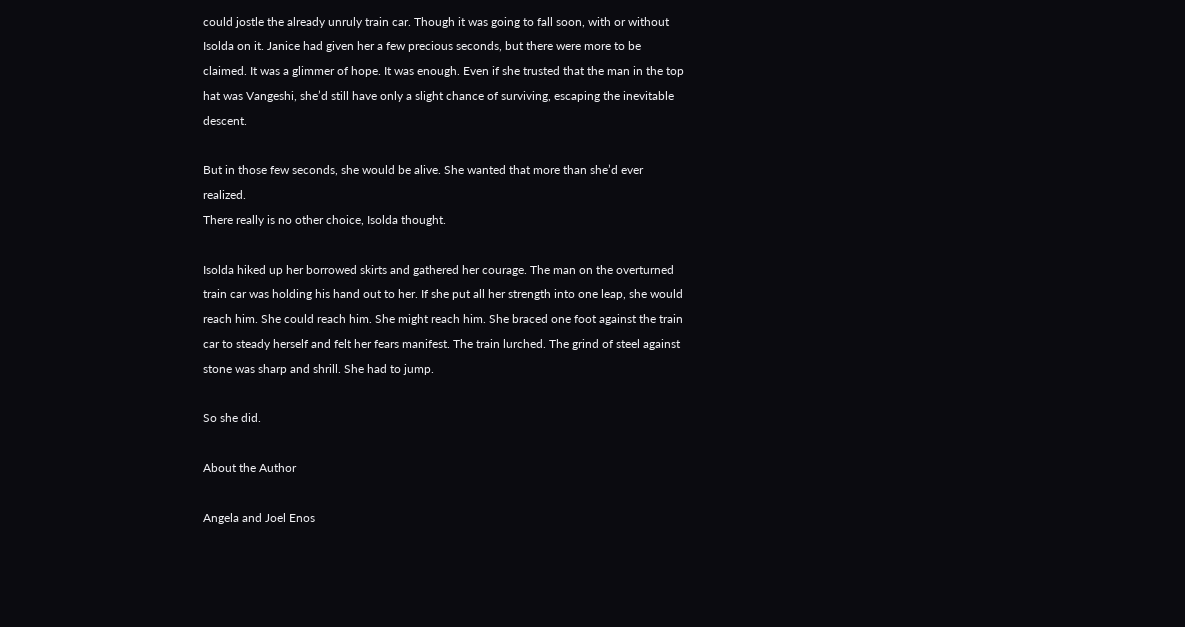could jostle the already unruly train car. Though it was going to fall soon, with or without Isolda on it. Janice had given her a few precious seconds, but there were more to be claimed. It was a glimmer of hope. It was enough. Even if she trusted that the man in the top hat was Vangeshi, she’d still have only a slight chance of surviving, escaping the inevitable descent.

But in those few seconds, she would be alive. She wanted that more than she’d ever realized.
There really is no other choice, Isolda thought.

Isolda hiked up her borrowed skirts and gathered her courage. The man on the overturned train car was holding his hand out to her. If she put all her strength into one leap, she would reach him. She could reach him. She might reach him. She braced one foot against the train car to steady herself and felt her fears manifest. The train lurched. The grind of steel against stone was sharp and shrill. She had to jump.

So she did.

About the Author

Angela and Joel Enos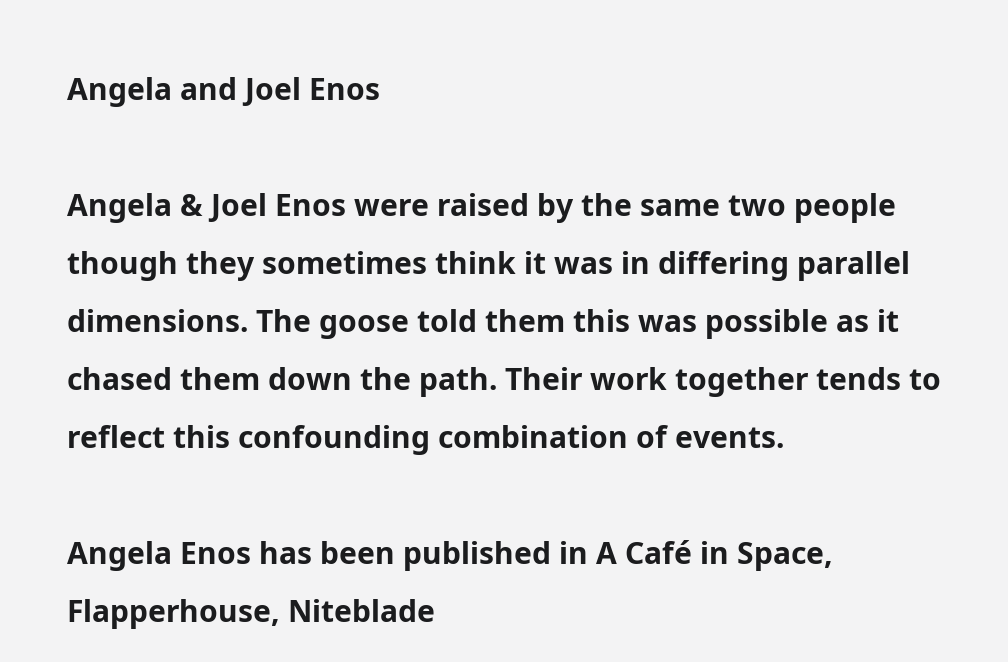Angela and Joel Enos

Angela & Joel Enos were raised by the same two people though they sometimes think it was in differing parallel dimensions. The goose told them this was possible as it chased them down the path. Their work together tends to reflect this confounding combination of events.

Angela Enos has been published in A Café in Space, Flapperhouse, Niteblade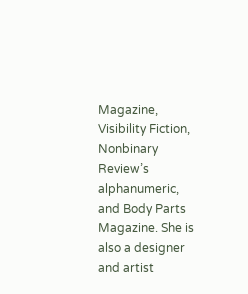Magazine, Visibility Fiction, Nonbinary Review’s alphanumeric, and Body Parts Magazine. She is also a designer and artist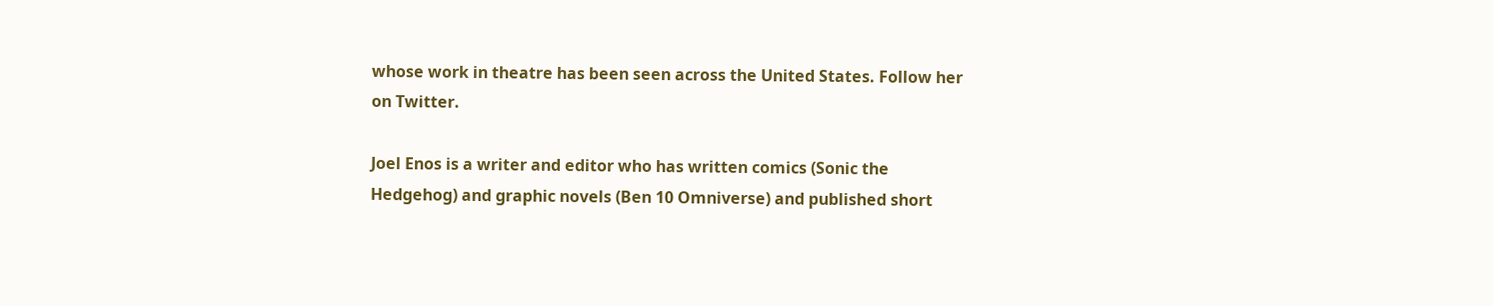whose work in theatre has been seen across the United States. Follow her on Twitter.

Joel Enos is a writer and editor who has written comics (Sonic the Hedgehog) and graphic novels (Ben 10 Omniverse) and published short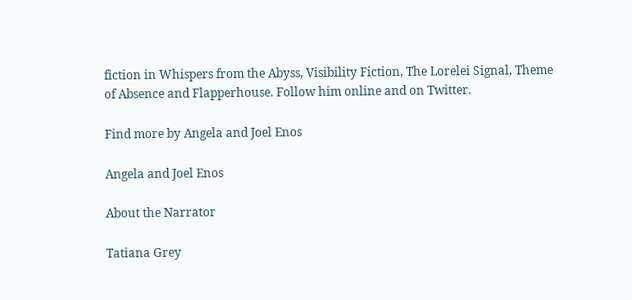fiction in Whispers from the Abyss, Visibility Fiction, The Lorelei Signal, Theme of Absence and Flapperhouse. Follow him online and on Twitter.

Find more by Angela and Joel Enos

Angela and Joel Enos

About the Narrator

Tatiana Grey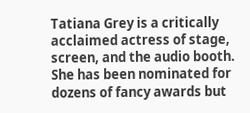Tatiana Grey is a critically acclaimed actress of stage, screen, and the audio booth. She has been nominated for dozens of fancy awards but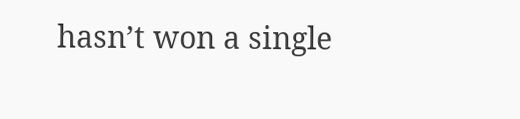hasn’t won a single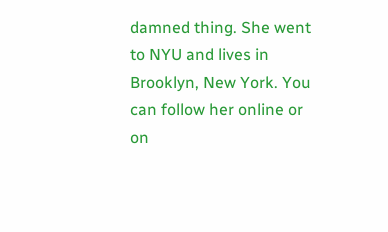damned thing. She went to NYU and lives in Brooklyn, New York. You can follow her online or on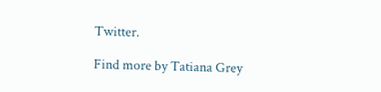Twitter.

Find more by Tatiana Grey